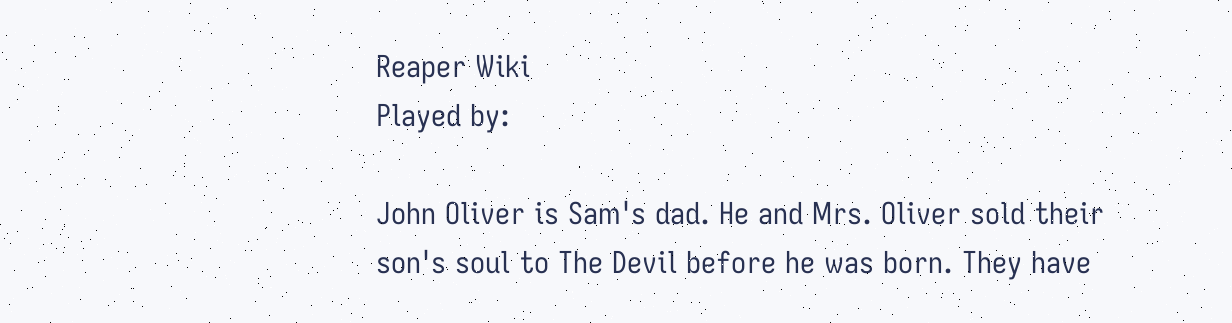Reaper Wiki
Played by:

John Oliver is Sam's dad. He and Mrs. Oliver sold their son's soul to The Devil before he was born. They have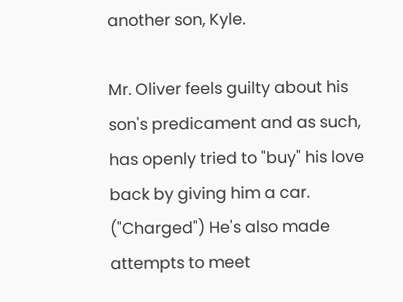another son, Kyle.

Mr. Oliver feels guilty about his son's predicament and as such, has openly tried to "buy" his love back by giving him a car. ("Charged") He's also made attempts to meet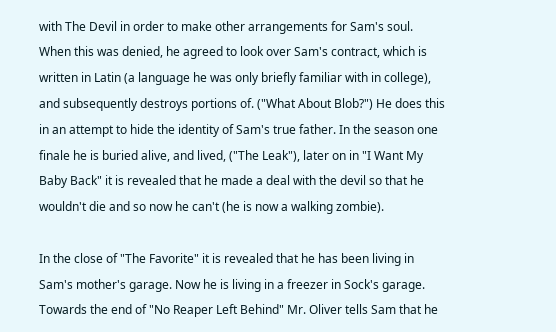with The Devil in order to make other arrangements for Sam's soul. When this was denied, he agreed to look over Sam's contract, which is written in Latin (a language he was only briefly familiar with in college), and subsequently destroys portions of. ("What About Blob?") He does this in an attempt to hide the identity of Sam's true father. In the season one finale he is buried alive, and lived, ("The Leak"), later on in "I Want My Baby Back" it is revealed that he made a deal with the devil so that he wouldn't die and so now he can't (he is now a walking zombie).

In the close of "The Favorite" it is revealed that he has been living in Sam's mother's garage. Now he is living in a freezer in Sock's garage. Towards the end of "No Reaper Left Behind" Mr. Oliver tells Sam that he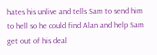hates his unlive and tells Sam to send him to hell so he could find Alan and help Sam get out of his deal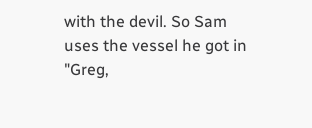with the devil. So Sam uses the vessel he got in "Greg,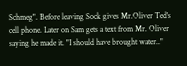Schmeg". Before leaving Sock gives Mr.Oliver Ted's cell phone. Later on Sam gets a text from Mr. Oliver saying he made it. "I should have brought water.."